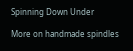Spinning Down Under

More on handmade spindles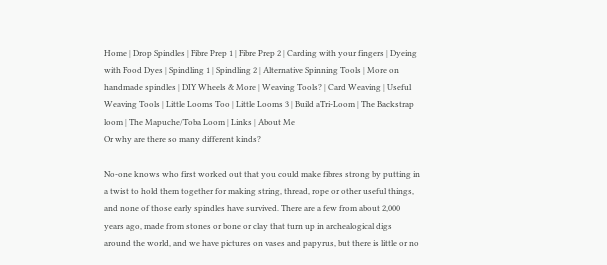Home | Drop Spindles | Fibre Prep 1 | Fibre Prep 2 | Carding with your fingers | Dyeing with Food Dyes | Spindling 1 | Spindling 2 | Alternative Spinning Tools | More on handmade spindles | DIY Wheels & More | Weaving Tools? | Card Weaving | Useful Weaving Tools | Little Looms Too | Little Looms 3 | Build aTri-Loom | The Backstrap loom | The Mapuche/Toba Loom | Links | About Me
Or why are there so many different kinds?

No-one knows who first worked out that you could make fibres strong by putting in a twist to hold them together for making string, thread, rope or other useful things, and none of those early spindles have survived. There are a few from about 2,000 years ago, made from stones or bone or clay that turn up in archealogical digs around the world, and we have pictures on vases and papyrus, but there is little or no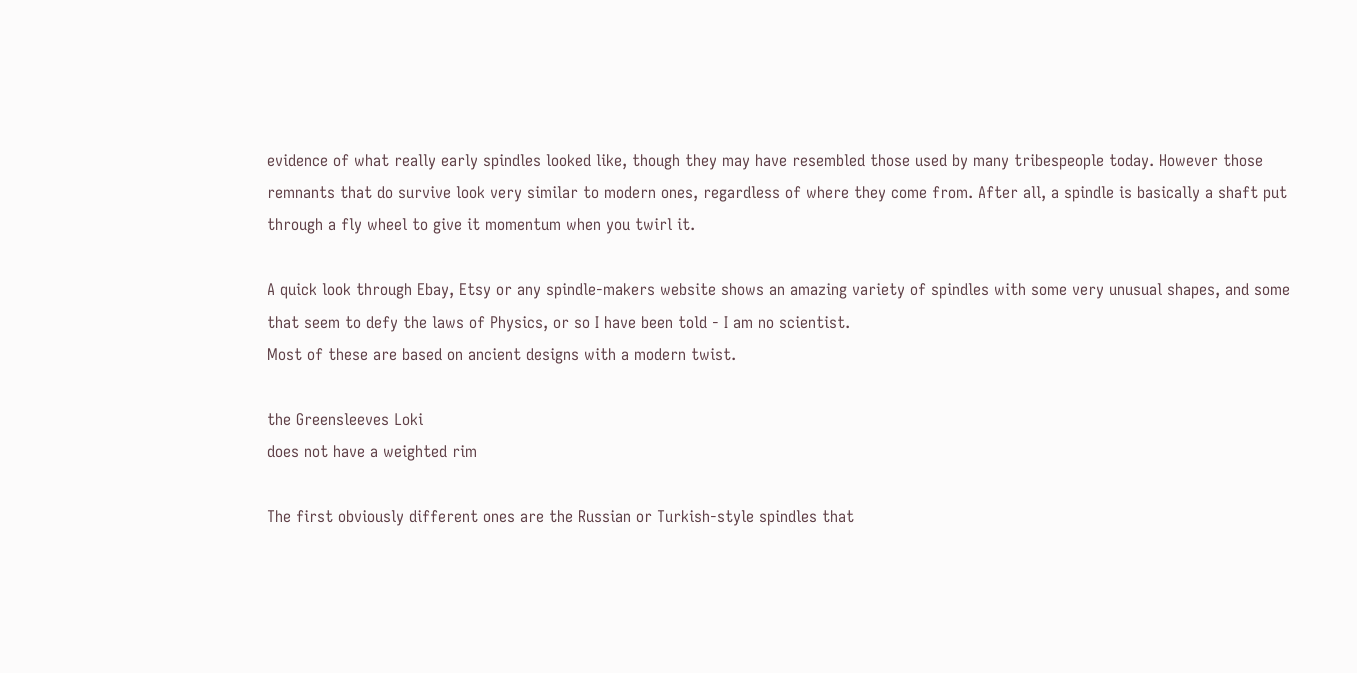evidence of what really early spindles looked like, though they may have resembled those used by many tribespeople today. However those remnants that do survive look very similar to modern ones, regardless of where they come from. After all, a spindle is basically a shaft put through a fly wheel to give it momentum when you twirl it.

A quick look through Ebay, Etsy or any spindle-makers website shows an amazing variety of spindles with some very unusual shapes, and some that seem to defy the laws of Physics, or so I have been told - I am no scientist.
Most of these are based on ancient designs with a modern twist.

the Greensleeves Loki
does not have a weighted rim

The first obviously different ones are the Russian or Turkish-style spindles that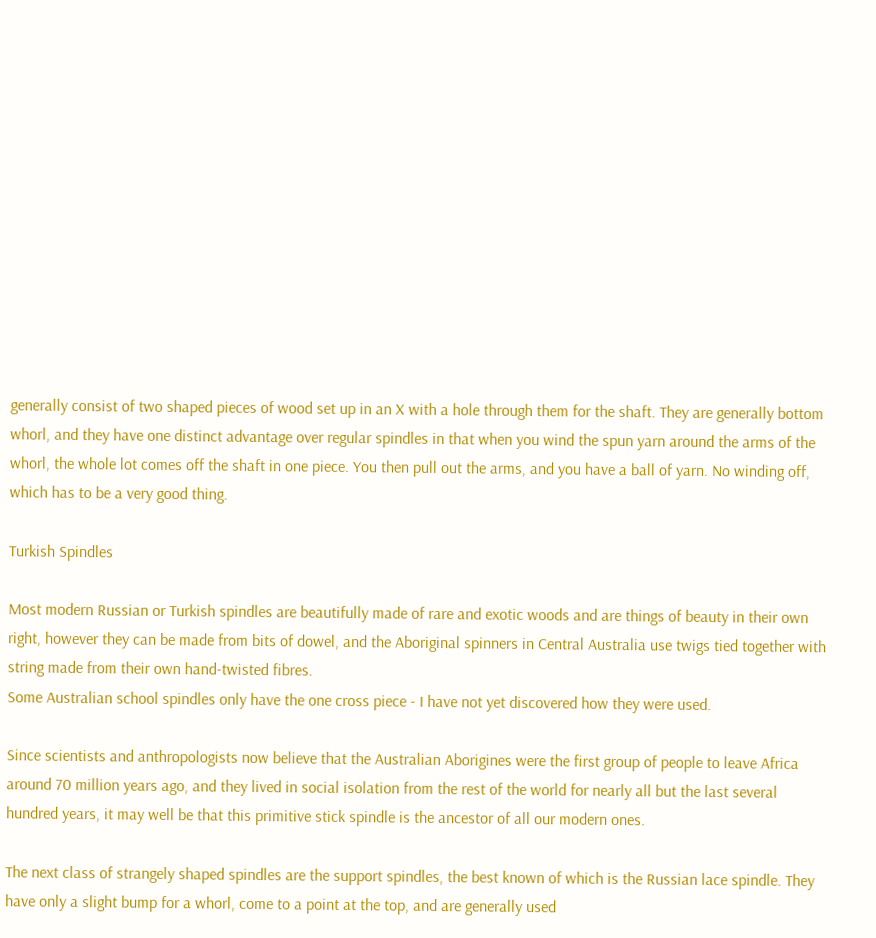generally consist of two shaped pieces of wood set up in an X with a hole through them for the shaft. They are generally bottom whorl, and they have one distinct advantage over regular spindles in that when you wind the spun yarn around the arms of the whorl, the whole lot comes off the shaft in one piece. You then pull out the arms, and you have a ball of yarn. No winding off, which has to be a very good thing.

Turkish Spindles

Most modern Russian or Turkish spindles are beautifully made of rare and exotic woods and are things of beauty in their own right, however they can be made from bits of dowel, and the Aboriginal spinners in Central Australia use twigs tied together with string made from their own hand-twisted fibres.
Some Australian school spindles only have the one cross piece - I have not yet discovered how they were used.

Since scientists and anthropologists now believe that the Australian Aborigines were the first group of people to leave Africa around 70 million years ago, and they lived in social isolation from the rest of the world for nearly all but the last several hundred years, it may well be that this primitive stick spindle is the ancestor of all our modern ones.

The next class of strangely shaped spindles are the support spindles, the best known of which is the Russian lace spindle. They have only a slight bump for a whorl, come to a point at the top, and are generally used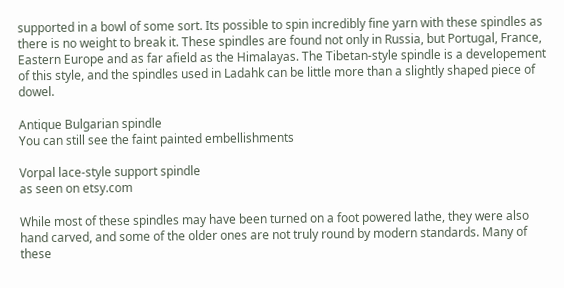supported in a bowl of some sort. Its possible to spin incredibly fine yarn with these spindles as there is no weight to break it. These spindles are found not only in Russia, but Portugal, France, Eastern Europe and as far afield as the Himalayas. The Tibetan-style spindle is a developement of this style, and the spindles used in Ladahk can be little more than a slightly shaped piece of dowel.

Antique Bulgarian spindle
You can still see the faint painted embellishments

Vorpal lace-style support spindle
as seen on etsy.com

While most of these spindles may have been turned on a foot powered lathe, they were also hand carved, and some of the older ones are not truly round by modern standards. Many of these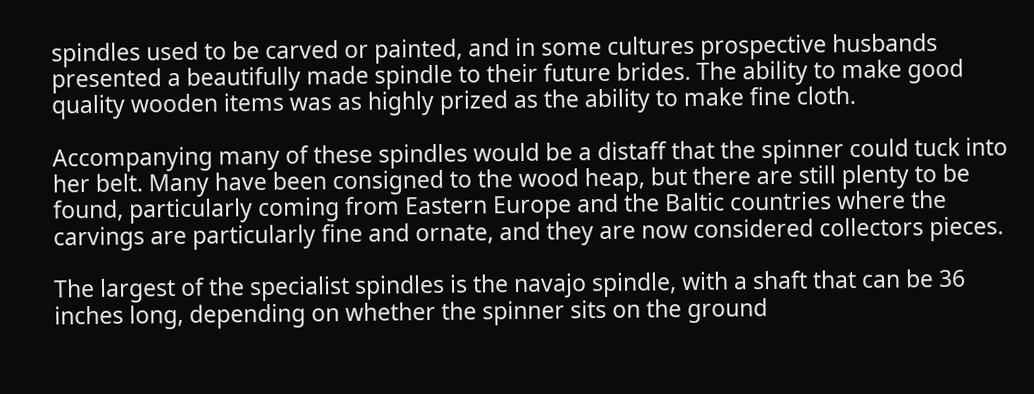spindles used to be carved or painted, and in some cultures prospective husbands presented a beautifully made spindle to their future brides. The ability to make good quality wooden items was as highly prized as the ability to make fine cloth.

Accompanying many of these spindles would be a distaff that the spinner could tuck into her belt. Many have been consigned to the wood heap, but there are still plenty to be found, particularly coming from Eastern Europe and the Baltic countries where the carvings are particularly fine and ornate, and they are now considered collectors pieces.

The largest of the specialist spindles is the navajo spindle, with a shaft that can be 36 inches long, depending on whether the spinner sits on the ground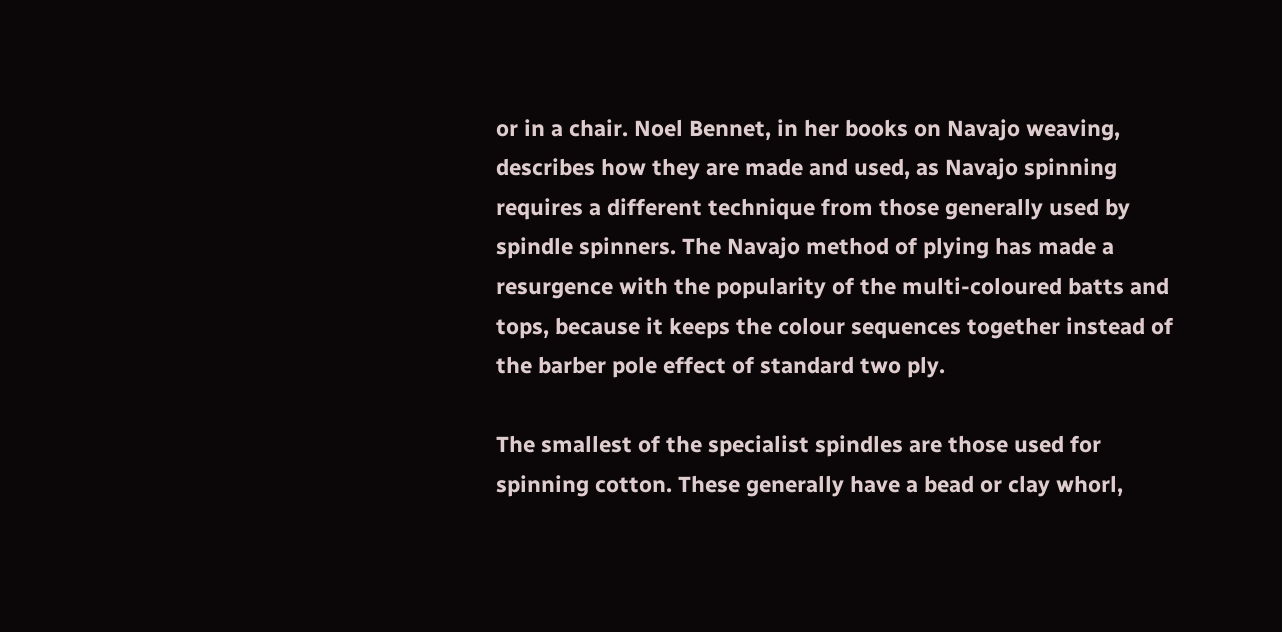or in a chair. Noel Bennet, in her books on Navajo weaving, describes how they are made and used, as Navajo spinning requires a different technique from those generally used by spindle spinners. The Navajo method of plying has made a resurgence with the popularity of the multi-coloured batts and tops, because it keeps the colour sequences together instead of the barber pole effect of standard two ply.

The smallest of the specialist spindles are those used for spinning cotton. These generally have a bead or clay whorl,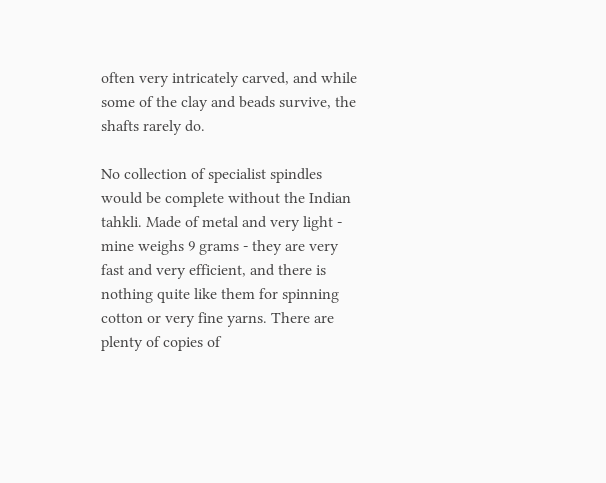often very intricately carved, and while some of the clay and beads survive, the shafts rarely do.

No collection of specialist spindles would be complete without the Indian tahkli. Made of metal and very light - mine weighs 9 grams - they are very fast and very efficient, and there is nothing quite like them for spinning cotton or very fine yarns. There are plenty of copies of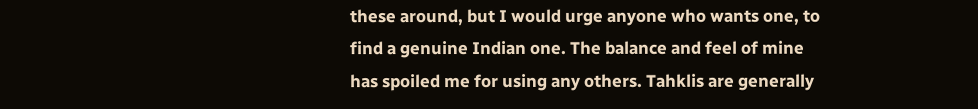these around, but I would urge anyone who wants one, to find a genuine Indian one. The balance and feel of mine has spoiled me for using any others. Tahklis are generally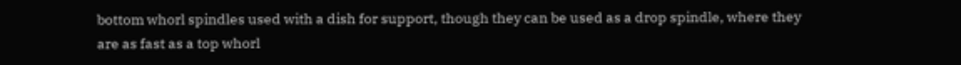bottom whorl spindles used with a dish for support, though they can be used as a drop spindle, where they are as fast as a top whorl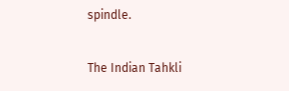spindle.

The Indian Tahkli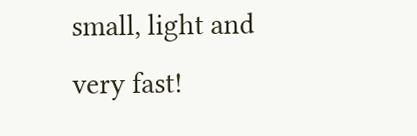small, light and very fast!